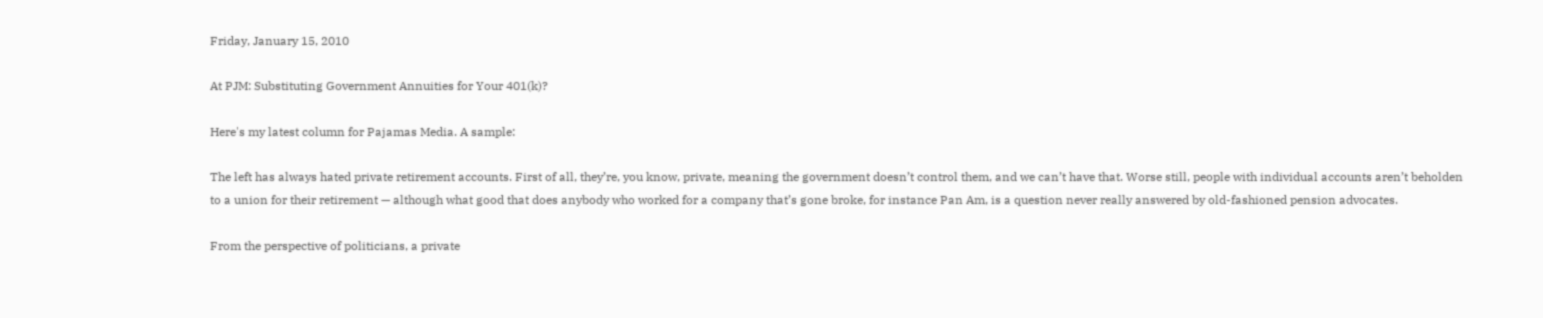Friday, January 15, 2010

At PJM: Substituting Government Annuities for Your 401(k)?

Here's my latest column for Pajamas Media. A sample:

The left has always hated private retirement accounts. First of all, they’re, you know, private, meaning the government doesn’t control them, and we can’t have that. Worse still, people with individual accounts aren’t beholden to a union for their retirement — although what good that does anybody who worked for a company that’s gone broke, for instance Pan Am, is a question never really answered by old-fashioned pension advocates.

From the perspective of politicians, a private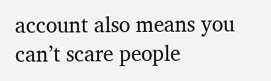account also means you can’t scare people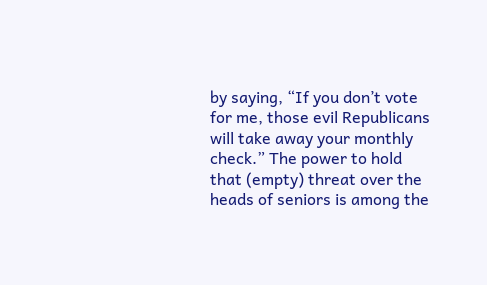by saying, “If you don’t vote for me, those evil Republicans will take away your monthly check.” The power to hold that (empty) threat over the heads of seniors is among the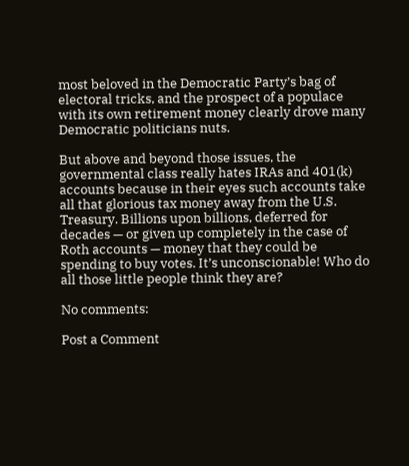most beloved in the Democratic Party’s bag of electoral tricks, and the prospect of a populace with its own retirement money clearly drove many Democratic politicians nuts.

But above and beyond those issues, the governmental class really hates IRAs and 401(k) accounts because in their eyes such accounts take all that glorious tax money away from the U.S. Treasury. Billions upon billions, deferred for decades — or given up completely in the case of Roth accounts — money that they could be spending to buy votes. It’s unconscionable! Who do all those little people think they are?

No comments:

Post a Comment